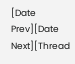[Date Prev][Date Next][Thread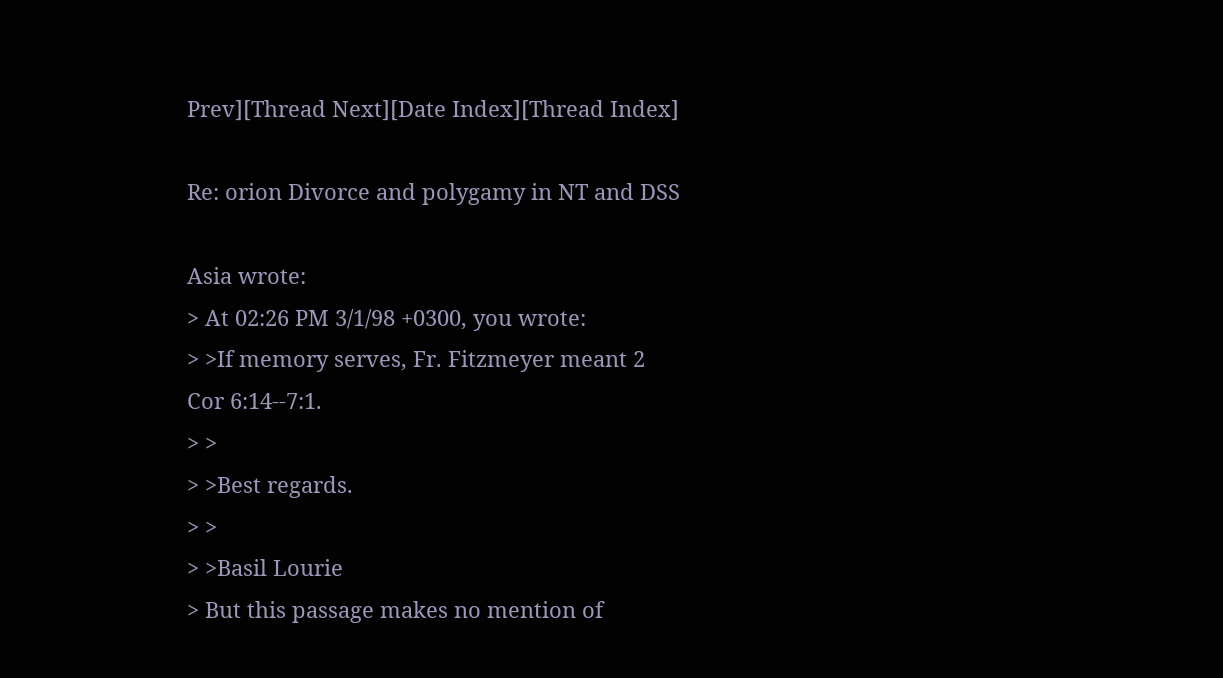Prev][Thread Next][Date Index][Thread Index]

Re: orion Divorce and polygamy in NT and DSS

Asia wrote:
> At 02:26 PM 3/1/98 +0300, you wrote:
> >If memory serves, Fr. Fitzmeyer meant 2 Cor 6:14--7:1.
> >
> >Best regards.
> >
> >Basil Lourie
> But this passage makes no mention of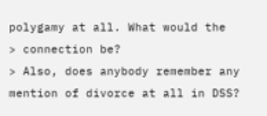polygamy at all. What would the
> connection be?
> Also, does anybody remember any mention of divorce at all in DSS?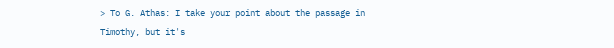> To G. Athas: I take your point about the passage in Timothy, but it's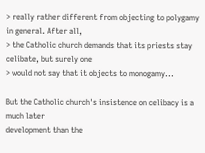> really rather different from objecting to polygamy in general. After all,
> the Catholic church demands that its priests stay celibate, but surely one
> would not say that it objects to monogamy...

But the Catholic church's insistence on celibacy is a much later
development than the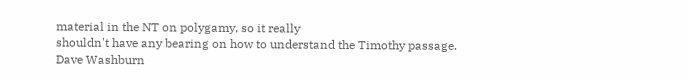material in the NT on polygamy, so it really
shouldn't have any bearing on how to understand the Timothy passage.
Dave Washburn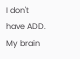I don't have ADD.  My brain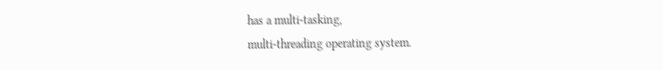has a multi-tasking,
multi-threading operating system.